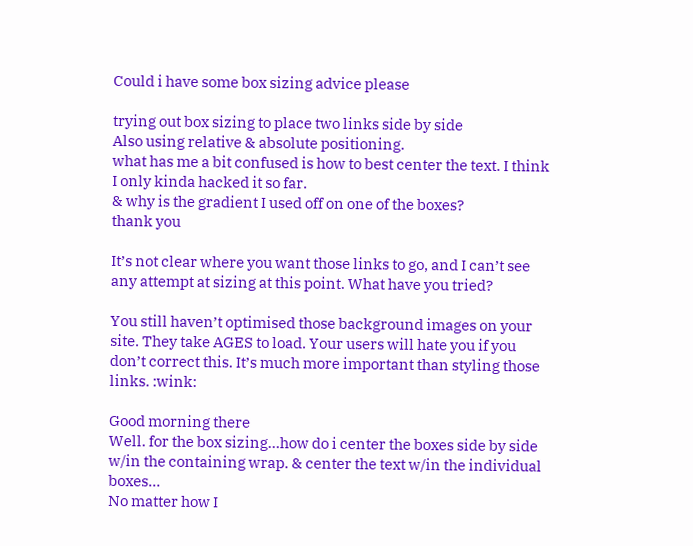Could i have some box sizing advice please

trying out box sizing to place two links side by side
Also using relative & absolute positioning.
what has me a bit confused is how to best center the text. I think I only kinda hacked it so far.
& why is the gradient I used off on one of the boxes?
thank you

It’s not clear where you want those links to go, and I can’t see any attempt at sizing at this point. What have you tried?

You still haven’t optimised those background images on your site. They take AGES to load. Your users will hate you if you don’t correct this. It’s much more important than styling those links. :wink:

Good morning there
Well. for the box sizing…how do i center the boxes side by side w/in the containing wrap. & center the text w/in the individual boxes…
No matter how I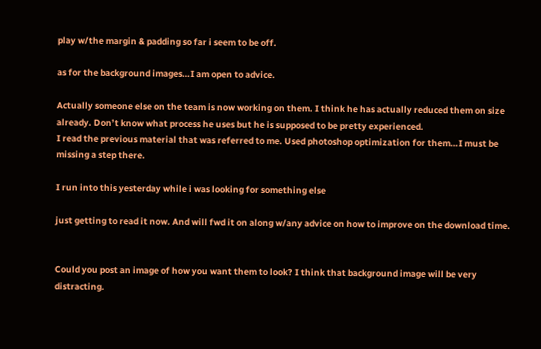play w/the margin & padding so far i seem to be off.

as for the background images…I am open to advice.

Actually someone else on the team is now working on them. I think he has actually reduced them on size already. Don’t know what process he uses but he is supposed to be pretty experienced.
I read the previous material that was referred to me. Used photoshop optimization for them…I must be missing a step there.

I run into this yesterday while i was looking for something else

just getting to read it now. And will fwd it on along w/any advice on how to improve on the download time.


Could you post an image of how you want them to look? I think that background image will be very distracting.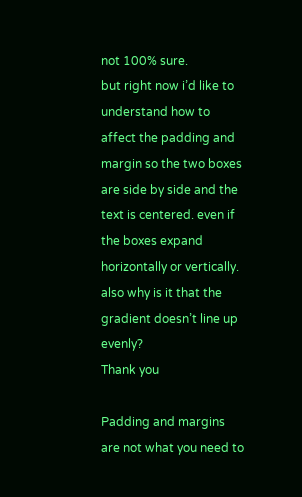not 100% sure.
but right now i’d like to understand how to affect the padding and margin so the two boxes are side by side and the text is centered. even if the boxes expand horizontally or vertically.
also why is it that the gradient doesn’t line up evenly?
Thank you

Padding and margins are not what you need to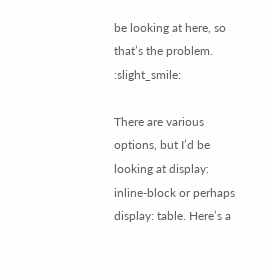be looking at here, so that’s the problem. :slight_smile:

There are various options, but I’d be looking at display: inline-block or perhaps display: table. Here’s a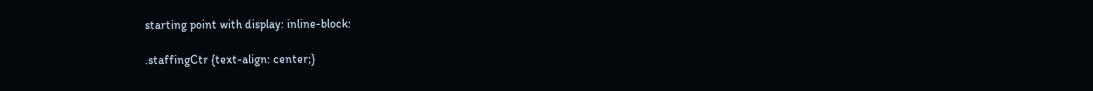starting point with display: inline-block:

.staffingCtr {text-align: center;}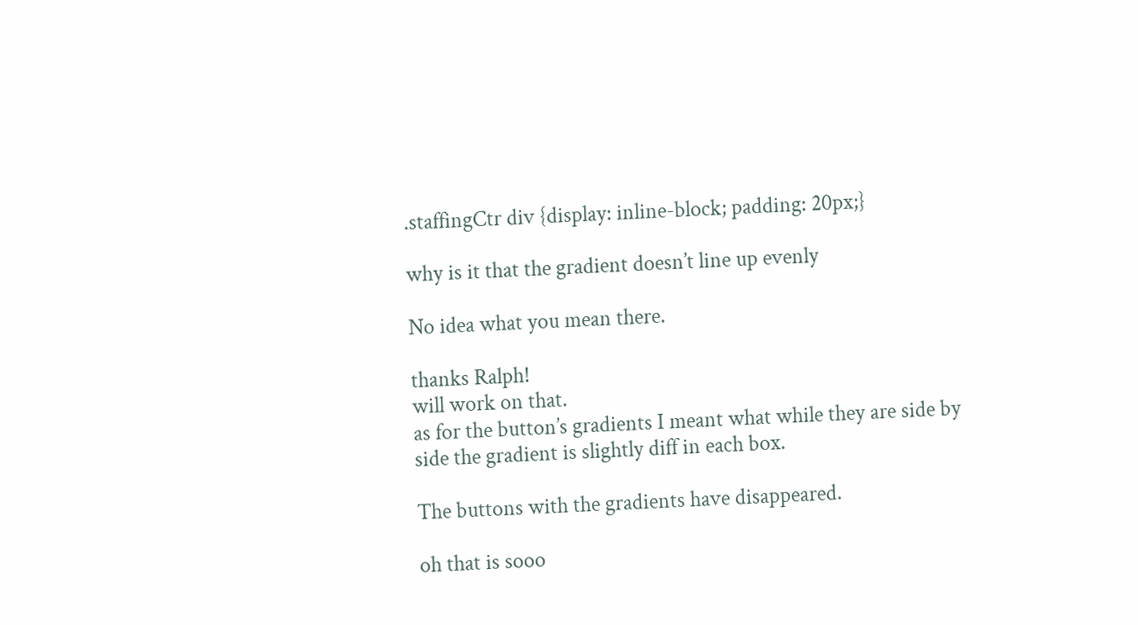.staffingCtr div {display: inline-block; padding: 20px;}

why is it that the gradient doesn’t line up evenly

No idea what you mean there.

thanks Ralph!
will work on that.
as for the button’s gradients I meant what while they are side by side the gradient is slightly diff in each box.

The buttons with the gradients have disappeared.

oh that is sooo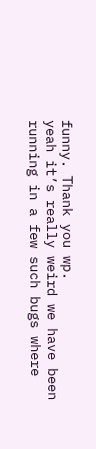funny. Thank you wp.
yeah it’s really weird we have been running in a few such bugs where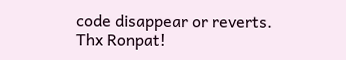code disappear or reverts.
Thx Ronpat!